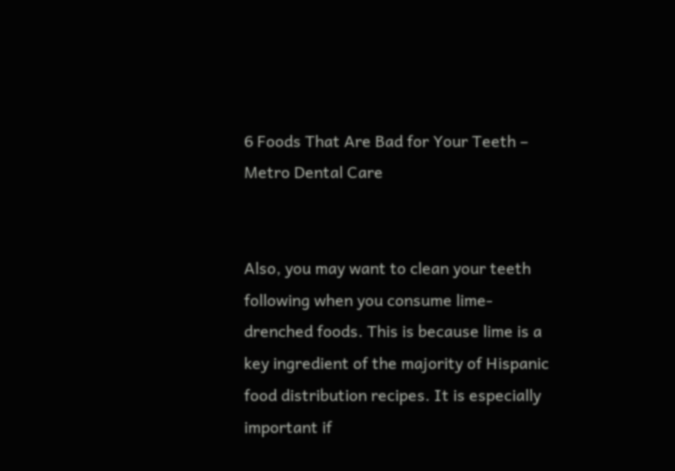6 Foods That Are Bad for Your Teeth – Metro Dental Care


Also, you may want to clean your teeth following when you consume lime-drenched foods. This is because lime is a key ingredient of the majority of Hispanic food distribution recipes. It is especially important if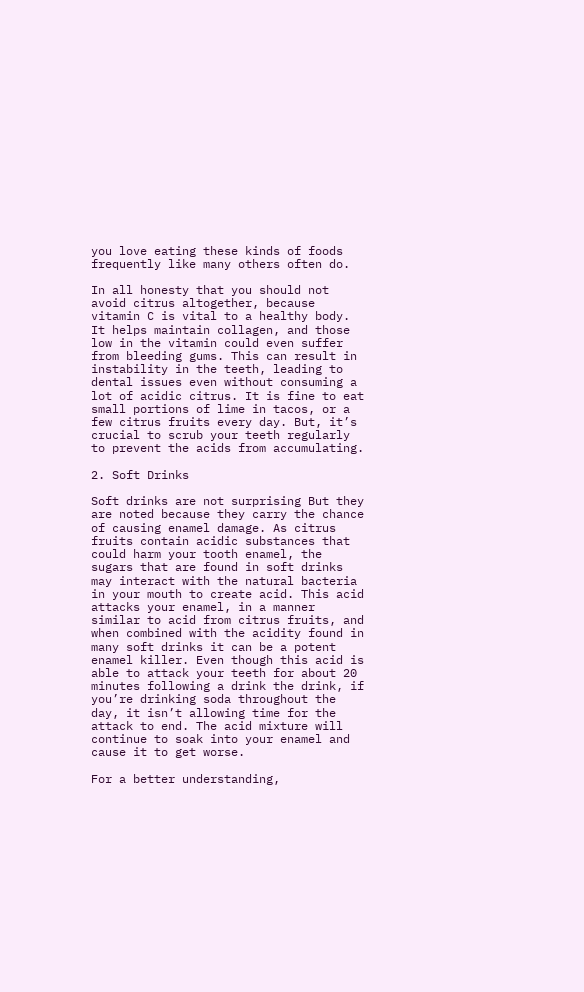you love eating these kinds of foods frequently like many others often do.

In all honesty that you should not avoid citrus altogether, because vitamin C is vital to a healthy body. It helps maintain collagen, and those low in the vitamin could even suffer from bleeding gums. This can result in instability in the teeth, leading to dental issues even without consuming a lot of acidic citrus. It is fine to eat small portions of lime in tacos, or a few citrus fruits every day. But, it’s crucial to scrub your teeth regularly to prevent the acids from accumulating.

2. Soft Drinks

Soft drinks are not surprising But they are noted because they carry the chance of causing enamel damage. As citrus fruits contain acidic substances that could harm your tooth enamel, the sugars that are found in soft drinks may interact with the natural bacteria in your mouth to create acid. This acid attacks your enamel, in a manner similar to acid from citrus fruits, and when combined with the acidity found in many soft drinks it can be a potent enamel killer. Even though this acid is able to attack your teeth for about 20 minutes following a drink the drink, if you’re drinking soda throughout the day, it isn’t allowing time for the attack to end. The acid mixture will continue to soak into your enamel and cause it to get worse.

For a better understanding,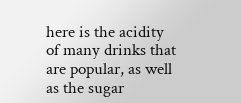here is the acidity of many drinks that are popular, as well as the sugar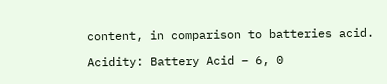content, in comparison to batteries acid.

Acidity: Battery Acid – 6, 0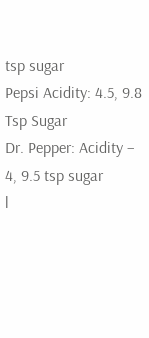tsp sugar
Pepsi Acidity: 4.5, 9.8 Tsp Sugar
Dr. Pepper: Acidity – 4, 9.5 tsp sugar
l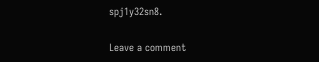spj1y32sn8.

Leave a comment